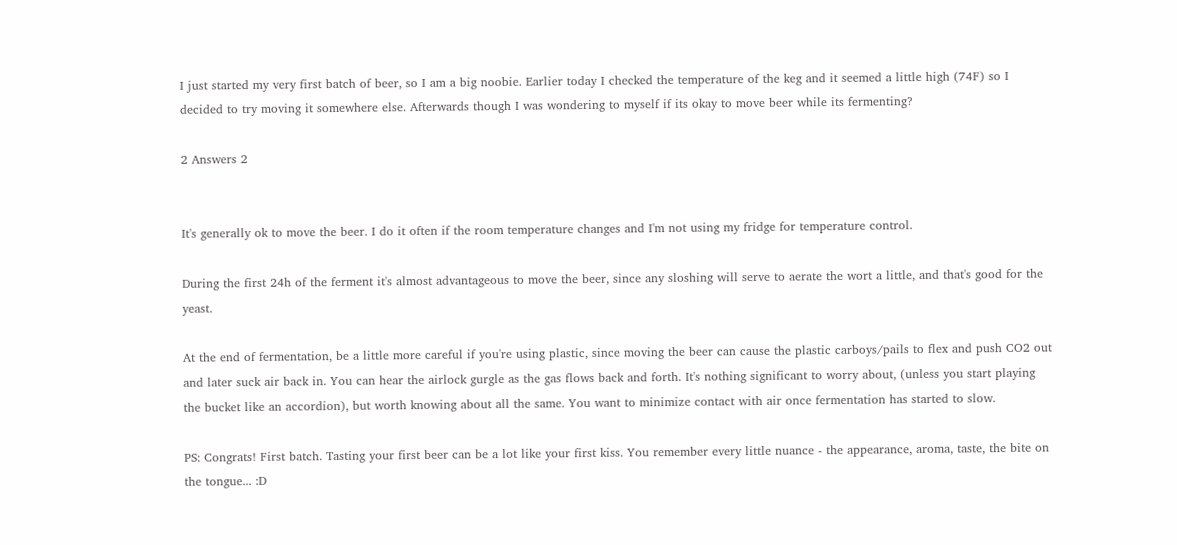I just started my very first batch of beer, so I am a big noobie. Earlier today I checked the temperature of the keg and it seemed a little high (74F) so I decided to try moving it somewhere else. Afterwards though I was wondering to myself if its okay to move beer while its fermenting?

2 Answers 2


It's generally ok to move the beer. I do it often if the room temperature changes and I'm not using my fridge for temperature control.

During the first 24h of the ferment it's almost advantageous to move the beer, since any sloshing will serve to aerate the wort a little, and that's good for the yeast.

At the end of fermentation, be a little more careful if you're using plastic, since moving the beer can cause the plastic carboys/pails to flex and push CO2 out and later suck air back in. You can hear the airlock gurgle as the gas flows back and forth. It's nothing significant to worry about, (unless you start playing the bucket like an accordion), but worth knowing about all the same. You want to minimize contact with air once fermentation has started to slow.

PS: Congrats! First batch. Tasting your first beer can be a lot like your first kiss. You remember every little nuance - the appearance, aroma, taste, the bite on the tongue... :D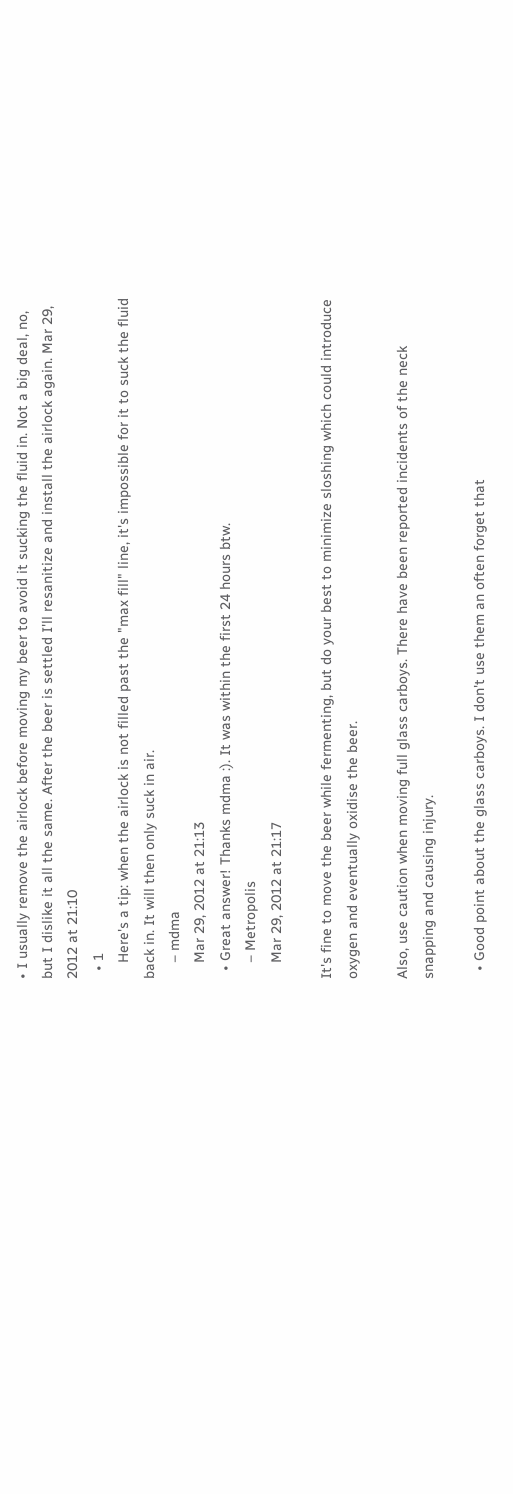• I usually remove the airlock before moving my beer to avoid it sucking the fluid in. Not a big deal, no, but I dislike it all the same. After the beer is settled I'll resanitize and install the airlock again. Mar 29, 2012 at 21:10
  • 1
    Here's a tip: when the airlock is not filled past the "max fill" line, it's impossible for it to suck the fluid back in. It will then only suck in air.
    – mdma
    Mar 29, 2012 at 21:13
  • Great answer! Thanks mdma :). It was within the first 24 hours btw.
    – Metropolis
    Mar 29, 2012 at 21:17

It's fine to move the beer while fermenting, but do your best to minimize sloshing which could introduce oxygen and eventually oxidise the beer.

Also, use caution when moving full glass carboys. There have been reported incidents of the neck snapping and causing injury.

  • Good point about the glass carboys. I don't use them an often forget that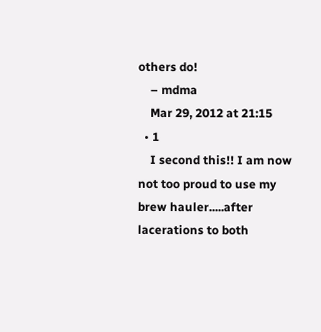others do!
    – mdma
    Mar 29, 2012 at 21:15
  • 1
    I second this!! I am now not too proud to use my brew hauler.....after lacerations to both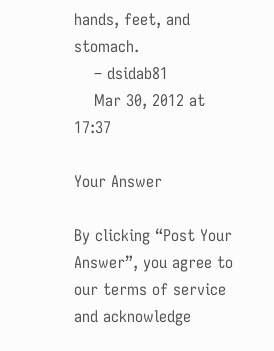hands, feet, and stomach.
    – dsidab81
    Mar 30, 2012 at 17:37

Your Answer

By clicking “Post Your Answer”, you agree to our terms of service and acknowledge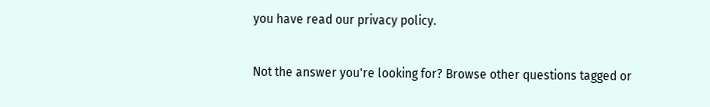you have read our privacy policy.

Not the answer you're looking for? Browse other questions tagged or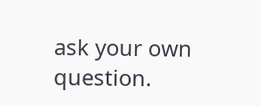ask your own question.